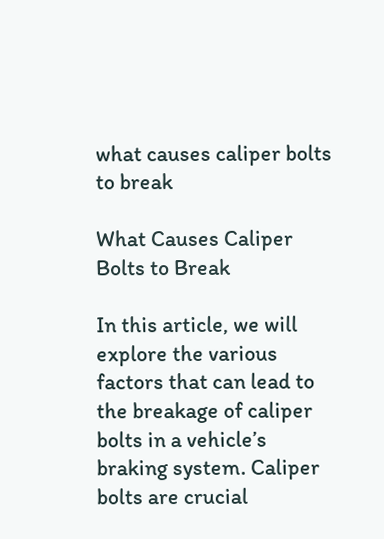what causes caliper bolts to break

What Causes Caliper Bolts to Break

In this article, we will explore the various factors that can lead to the breakage of caliper bolts in a vehicle’s braking system. Caliper bolts are crucial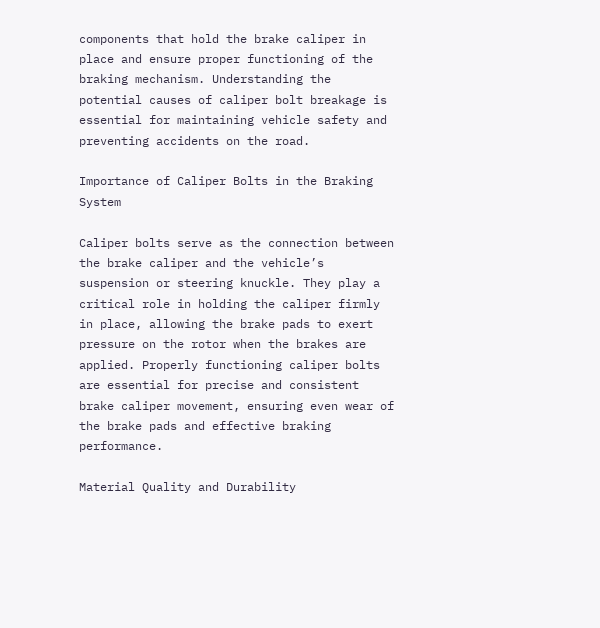components that hold the brake caliper in place and ensure proper functioning of the braking mechanism. Understanding the potential causes of caliper bolt breakage is essential for maintaining vehicle safety and preventing accidents on the road.

Importance of Caliper Bolts in the Braking System

Caliper bolts serve as the connection between the brake caliper and the vehicle’s suspension or steering knuckle. They play a critical role in holding the caliper firmly in place, allowing the brake pads to exert pressure on the rotor when the brakes are applied. Properly functioning caliper bolts are essential for precise and consistent brake caliper movement, ensuring even wear of the brake pads and effective braking performance.

Material Quality and Durability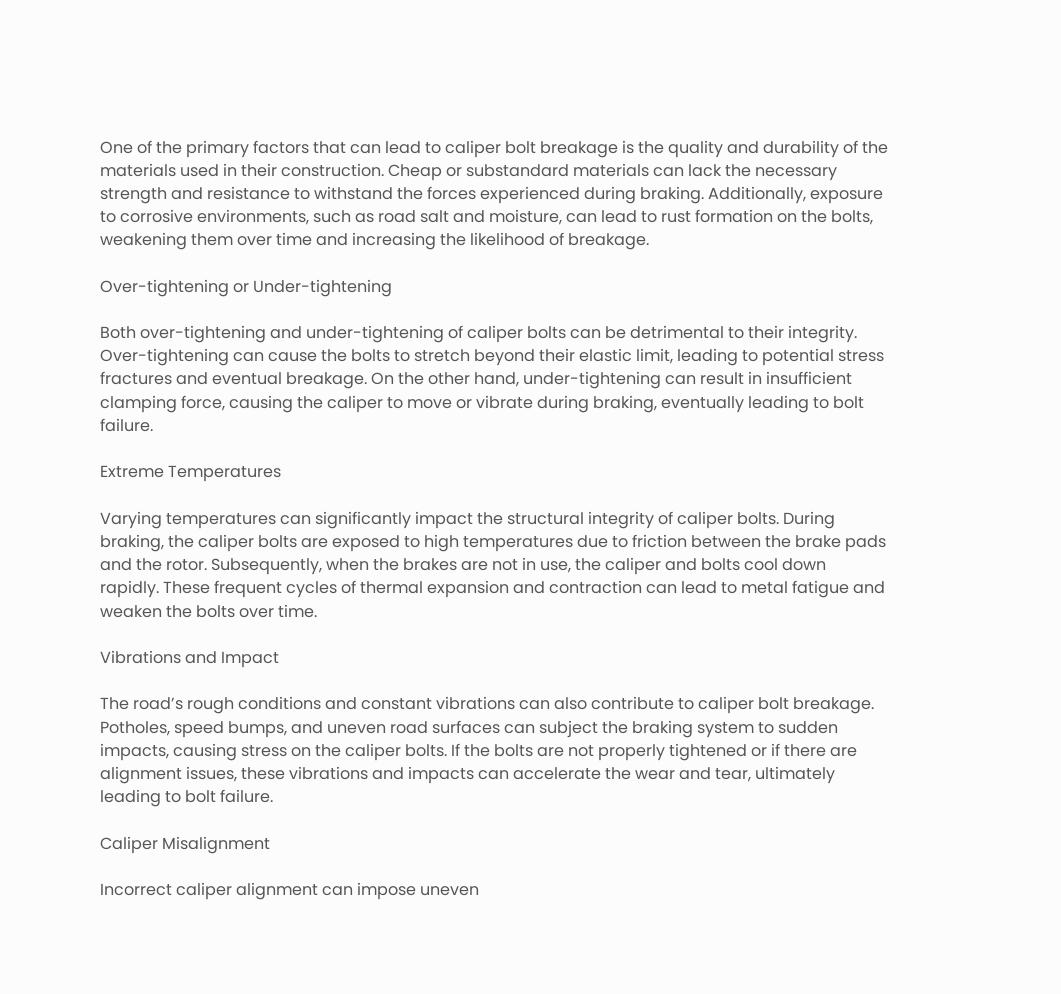One of the primary factors that can lead to caliper bolt breakage is the quality and durability of the materials used in their construction. Cheap or substandard materials can lack the necessary strength and resistance to withstand the forces experienced during braking. Additionally, exposure to corrosive environments, such as road salt and moisture, can lead to rust formation on the bolts, weakening them over time and increasing the likelihood of breakage.

Over-tightening or Under-tightening

Both over-tightening and under-tightening of caliper bolts can be detrimental to their integrity. Over-tightening can cause the bolts to stretch beyond their elastic limit, leading to potential stress fractures and eventual breakage. On the other hand, under-tightening can result in insufficient clamping force, causing the caliper to move or vibrate during braking, eventually leading to bolt failure.

Extreme Temperatures

Varying temperatures can significantly impact the structural integrity of caliper bolts. During braking, the caliper bolts are exposed to high temperatures due to friction between the brake pads and the rotor. Subsequently, when the brakes are not in use, the caliper and bolts cool down rapidly. These frequent cycles of thermal expansion and contraction can lead to metal fatigue and weaken the bolts over time.

Vibrations and Impact

The road’s rough conditions and constant vibrations can also contribute to caliper bolt breakage. Potholes, speed bumps, and uneven road surfaces can subject the braking system to sudden impacts, causing stress on the caliper bolts. If the bolts are not properly tightened or if there are alignment issues, these vibrations and impacts can accelerate the wear and tear, ultimately leading to bolt failure.

Caliper Misalignment

Incorrect caliper alignment can impose uneven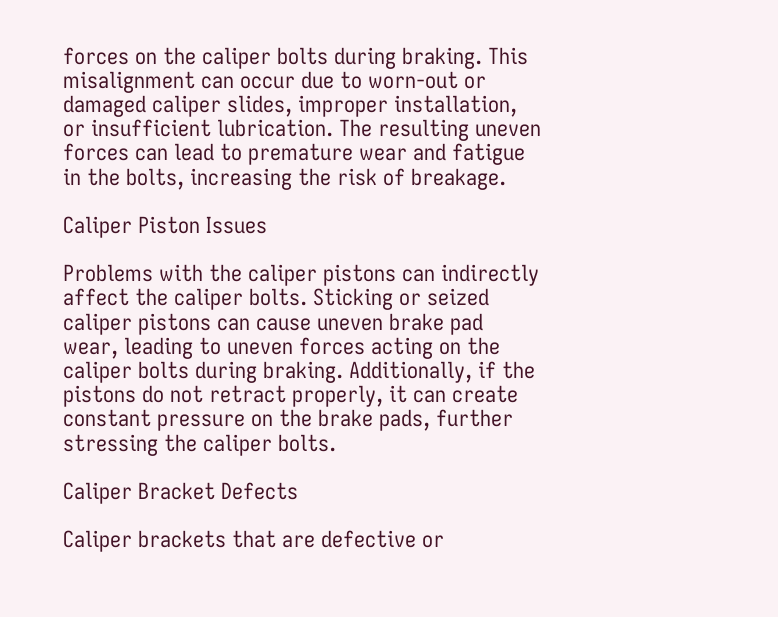forces on the caliper bolts during braking. This misalignment can occur due to worn-out or damaged caliper slides, improper installation, or insufficient lubrication. The resulting uneven forces can lead to premature wear and fatigue in the bolts, increasing the risk of breakage.

Caliper Piston Issues

Problems with the caliper pistons can indirectly affect the caliper bolts. Sticking or seized caliper pistons can cause uneven brake pad wear, leading to uneven forces acting on the caliper bolts during braking. Additionally, if the pistons do not retract properly, it can create constant pressure on the brake pads, further stressing the caliper bolts.

Caliper Bracket Defects

Caliper brackets that are defective or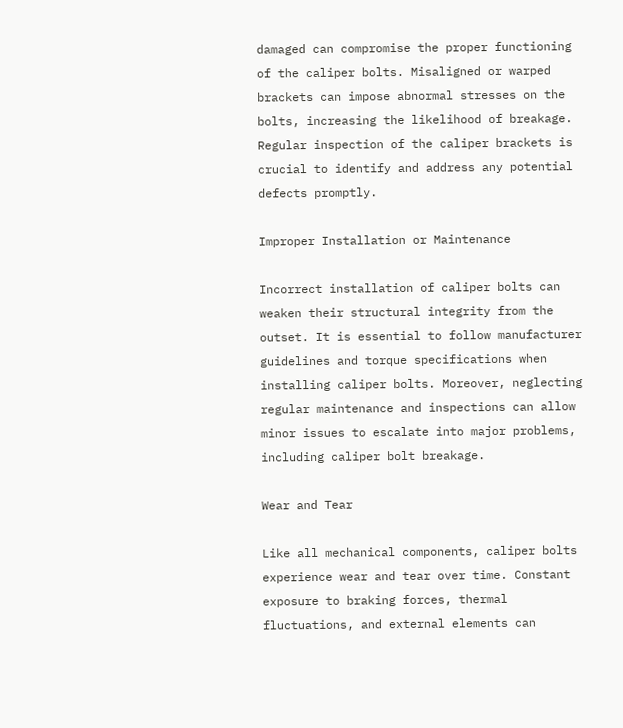damaged can compromise the proper functioning of the caliper bolts. Misaligned or warped brackets can impose abnormal stresses on the bolts, increasing the likelihood of breakage. Regular inspection of the caliper brackets is crucial to identify and address any potential defects promptly.

Improper Installation or Maintenance

Incorrect installation of caliper bolts can weaken their structural integrity from the outset. It is essential to follow manufacturer guidelines and torque specifications when installing caliper bolts. Moreover, neglecting regular maintenance and inspections can allow minor issues to escalate into major problems, including caliper bolt breakage.

Wear and Tear

Like all mechanical components, caliper bolts experience wear and tear over time. Constant exposure to braking forces, thermal fluctuations, and external elements can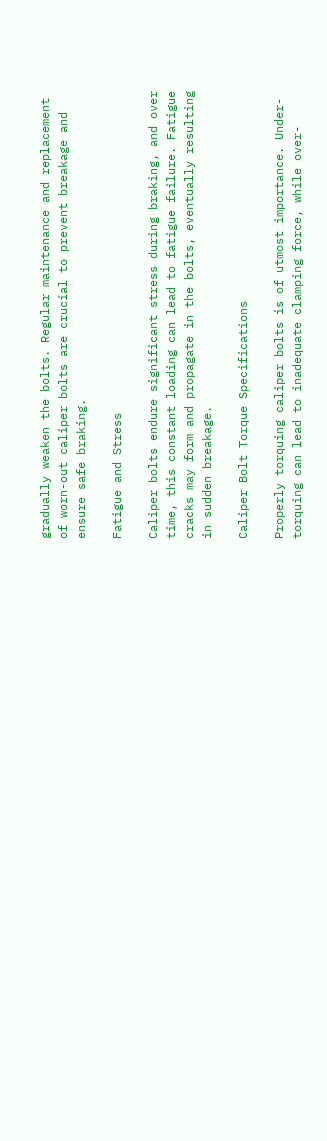gradually weaken the bolts. Regular maintenance and replacement of worn-out caliper bolts are crucial to prevent breakage and ensure safe braking.

Fatigue and Stress

Caliper bolts endure significant stress during braking, and over time, this constant loading can lead to fatigue failure. Fatigue cracks may form and propagate in the bolts, eventually resulting in sudden breakage.

Caliper Bolt Torque Specifications

Properly torquing caliper bolts is of utmost importance. Under-torquing can lead to inadequate clamping force, while over-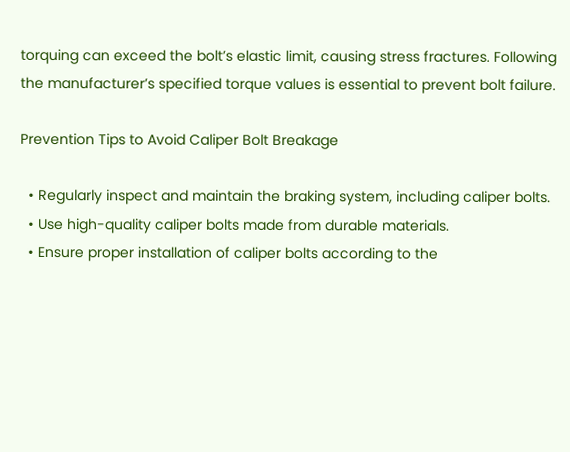torquing can exceed the bolt’s elastic limit, causing stress fractures. Following the manufacturer’s specified torque values is essential to prevent bolt failure.

Prevention Tips to Avoid Caliper Bolt Breakage

  • Regularly inspect and maintain the braking system, including caliper bolts.
  • Use high-quality caliper bolts made from durable materials.
  • Ensure proper installation of caliper bolts according to the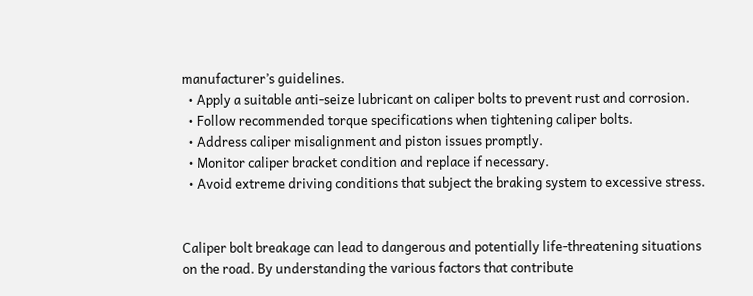manufacturer’s guidelines.
  • Apply a suitable anti-seize lubricant on caliper bolts to prevent rust and corrosion.
  • Follow recommended torque specifications when tightening caliper bolts.
  • Address caliper misalignment and piston issues promptly.
  • Monitor caliper bracket condition and replace if necessary.
  • Avoid extreme driving conditions that subject the braking system to excessive stress.


Caliper bolt breakage can lead to dangerous and potentially life-threatening situations on the road. By understanding the various factors that contribute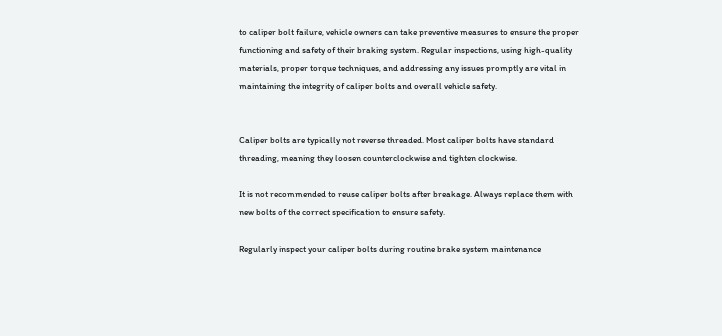to caliper bolt failure, vehicle owners can take preventive measures to ensure the proper functioning and safety of their braking system. Regular inspections, using high-quality materials, proper torque techniques, and addressing any issues promptly are vital in maintaining the integrity of caliper bolts and overall vehicle safety.


Caliper bolts are typically not reverse threaded. Most caliper bolts have standard threading, meaning they loosen counterclockwise and tighten clockwise.

It is not recommended to reuse caliper bolts after breakage. Always replace them with new bolts of the correct specification to ensure safety.

Regularly inspect your caliper bolts during routine brake system maintenance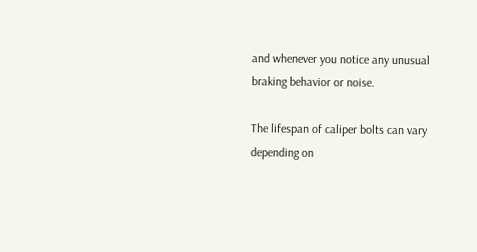and whenever you notice any unusual braking behavior or noise.

The lifespan of caliper bolts can vary depending on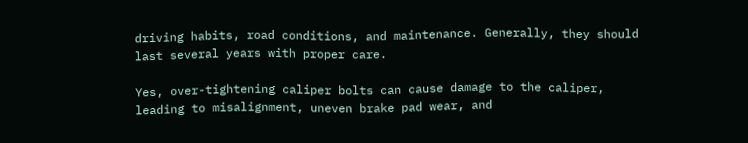driving habits, road conditions, and maintenance. Generally, they should last several years with proper care.

Yes, over-tightening caliper bolts can cause damage to the caliper, leading to misalignment, uneven brake pad wear, and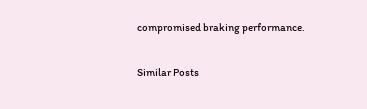compromised braking performance.

Similar Posts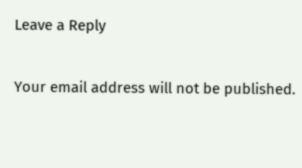Leave a Reply

Your email address will not be published.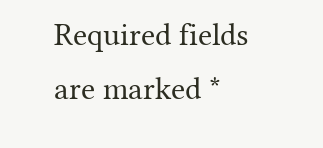Required fields are marked *